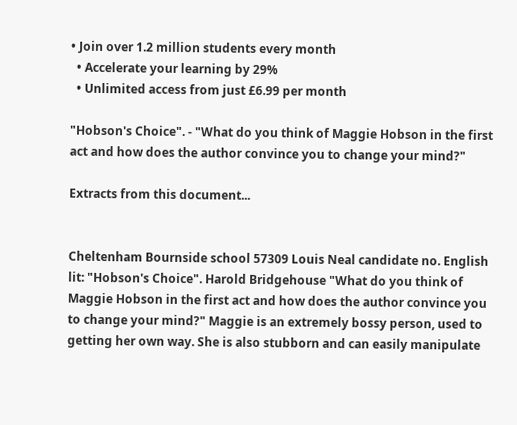• Join over 1.2 million students every month
  • Accelerate your learning by 29%
  • Unlimited access from just £6.99 per month

"Hobson's Choice". - "What do you think of Maggie Hobson in the first act and how does the author convince you to change your mind?"

Extracts from this document...


Cheltenham Bournside school 57309 Louis Neal candidate no. English lit: "Hobson's Choice". Harold Bridgehouse "What do you think of Maggie Hobson in the first act and how does the author convince you to change your mind?" Maggie is an extremely bossy person, used to getting her own way. She is also stubborn and can easily manipulate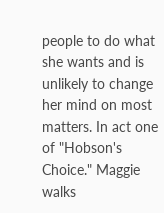people to do what she wants and is unlikely to change her mind on most matters. In act one of "Hobson's Choice." Maggie walks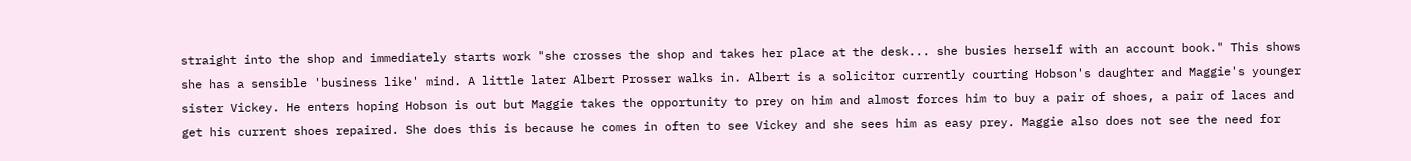straight into the shop and immediately starts work "she crosses the shop and takes her place at the desk... she busies herself with an account book." This shows she has a sensible 'business like' mind. A little later Albert Prosser walks in. Albert is a solicitor currently courting Hobson's daughter and Maggie's younger sister Vickey. He enters hoping Hobson is out but Maggie takes the opportunity to prey on him and almost forces him to buy a pair of shoes, a pair of laces and get his current shoes repaired. She does this is because he comes in often to see Vickey and she sees him as easy prey. Maggie also does not see the need for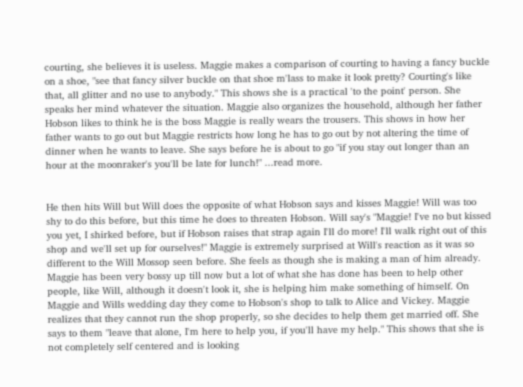courting, she believes it is useless. Maggie makes a comparison of courting to having a fancy buckle on a shoe, "see that fancy silver buckle on that shoe m'lass to make it look pretty? Courting's like that, all glitter and no use to anybody." This shows she is a practical 'to the point' person. She speaks her mind whatever the situation. Maggie also organizes the household, although her father Hobson likes to think he is the boss Maggie is really wears the trousers. This shows in how her father wants to go out but Maggie restricts how long he has to go out by not altering the time of dinner when he wants to leave. She says before he is about to go "if you stay out longer than an hour at the moonraker's you'll be late for lunch!" ...read more.


He then hits Will but Will does the opposite of what Hobson says and kisses Maggie! Will was too shy to do this before, but this time he does to threaten Hobson. Will say's "Maggie! I've no but kissed you yet, I shirked before, but if Hobson raises that strap again I'll do more! I'll walk right out of this shop and we'll set up for ourselves!" Maggie is extremely surprised at Will's reaction as it was so different to the Will Mossop seen before. She feels as though she is making a man of him already. Maggie has been very bossy up till now but a lot of what she has done has been to help other people, like Will, although it doesn't look it, she is helping him make something of himself. On Maggie and Wills wedding day they come to Hobson's shop to talk to Alice and Vickey. Maggie realizes that they cannot run the shop properly, so she decides to help them get married off. She says to them "leave that alone, I'm here to help you, if you'll have my help." This shows that she is not completely self centered and is looking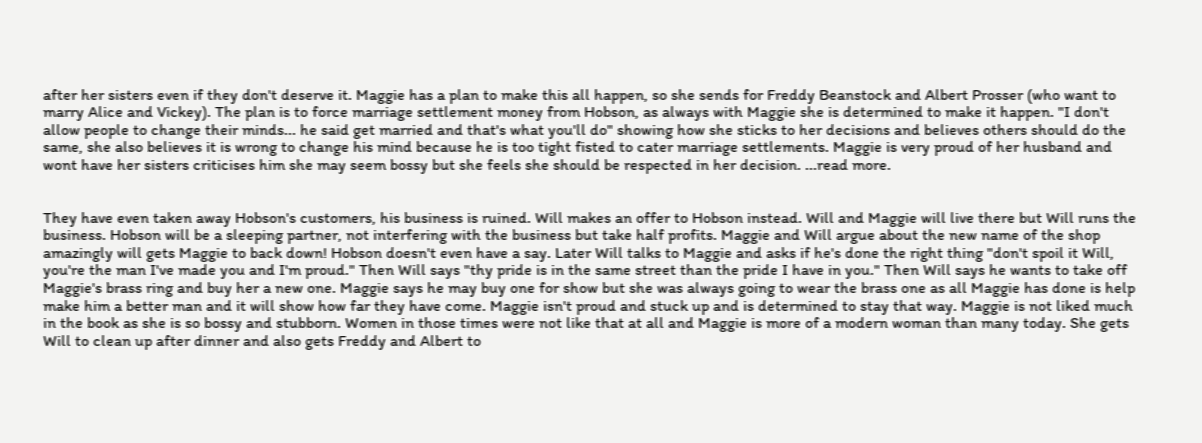after her sisters even if they don't deserve it. Maggie has a plan to make this all happen, so she sends for Freddy Beanstock and Albert Prosser (who want to marry Alice and Vickey). The plan is to force marriage settlement money from Hobson, as always with Maggie she is determined to make it happen. "I don't allow people to change their minds... he said get married and that's what you'll do" showing how she sticks to her decisions and believes others should do the same, she also believes it is wrong to change his mind because he is too tight fisted to cater marriage settlements. Maggie is very proud of her husband and wont have her sisters criticises him she may seem bossy but she feels she should be respected in her decision. ...read more.


They have even taken away Hobson's customers, his business is ruined. Will makes an offer to Hobson instead. Will and Maggie will live there but Will runs the business. Hobson will be a sleeping partner, not interfering with the business but take half profits. Maggie and Will argue about the new name of the shop amazingly will gets Maggie to back down! Hobson doesn't even have a say. Later Will talks to Maggie and asks if he's done the right thing "don't spoil it Will, you're the man I've made you and I'm proud." Then Will says "thy pride is in the same street than the pride I have in you." Then Will says he wants to take off Maggie's brass ring and buy her a new one. Maggie says he may buy one for show but she was always going to wear the brass one as all Maggie has done is help make him a better man and it will show how far they have come. Maggie isn't proud and stuck up and is determined to stay that way. Maggie is not liked much in the book as she is so bossy and stubborn. Women in those times were not like that at all and Maggie is more of a modern woman than many today. She gets Will to clean up after dinner and also gets Freddy and Albert to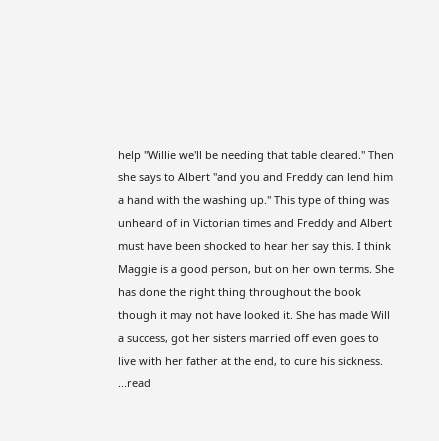help "Willie we'll be needing that table cleared." Then she says to Albert "and you and Freddy can lend him a hand with the washing up." This type of thing was unheard of in Victorian times and Freddy and Albert must have been shocked to hear her say this. I think Maggie is a good person, but on her own terms. She has done the right thing throughout the book though it may not have looked it. She has made Will a success, got her sisters married off even goes to live with her father at the end, to cure his sickness. ...read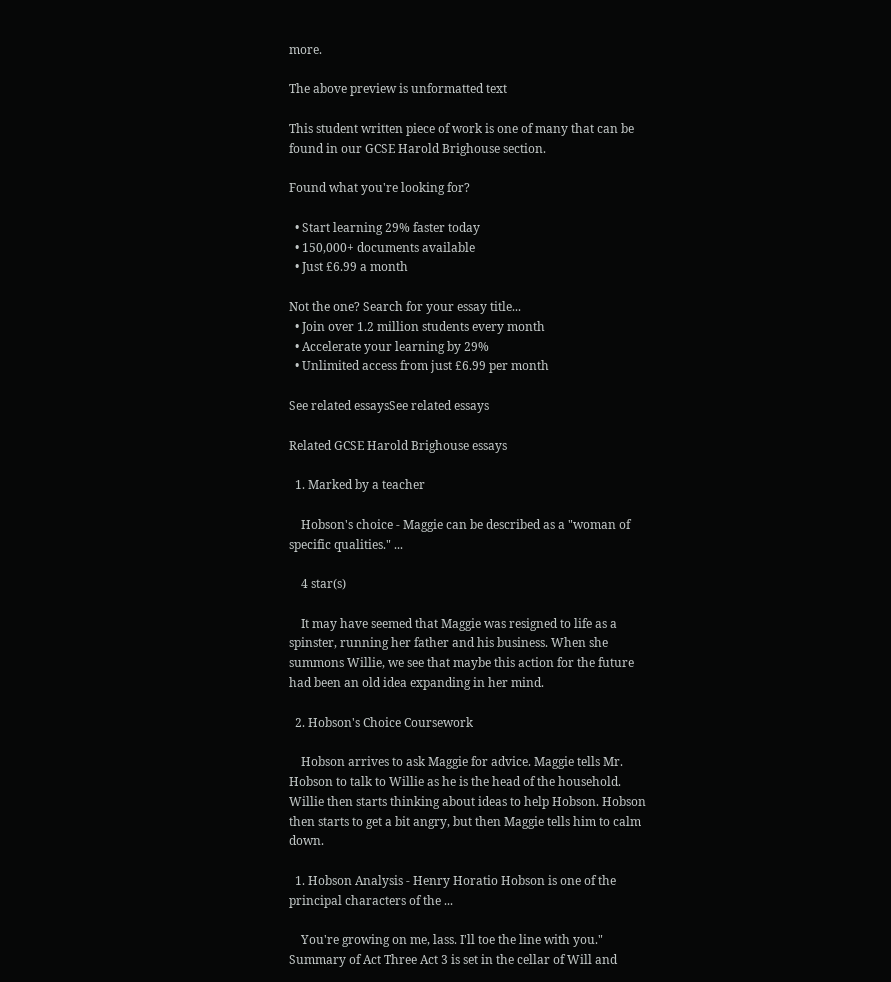more.

The above preview is unformatted text

This student written piece of work is one of many that can be found in our GCSE Harold Brighouse section.

Found what you're looking for?

  • Start learning 29% faster today
  • 150,000+ documents available
  • Just £6.99 a month

Not the one? Search for your essay title...
  • Join over 1.2 million students every month
  • Accelerate your learning by 29%
  • Unlimited access from just £6.99 per month

See related essaysSee related essays

Related GCSE Harold Brighouse essays

  1. Marked by a teacher

    Hobson's choice - Maggie can be described as a "woman of specific qualities." ...

    4 star(s)

    It may have seemed that Maggie was resigned to life as a spinster, running her father and his business. When she summons Willie, we see that maybe this action for the future had been an old idea expanding in her mind.

  2. Hobson's Choice Coursework

    Hobson arrives to ask Maggie for advice. Maggie tells Mr. Hobson to talk to Willie as he is the head of the household. Willie then starts thinking about ideas to help Hobson. Hobson then starts to get a bit angry, but then Maggie tells him to calm down.

  1. Hobson Analysis - Henry Horatio Hobson is one of the principal characters of the ...

    You're growing on me, lass. I'll toe the line with you." Summary of Act Three Act 3 is set in the cellar of Will and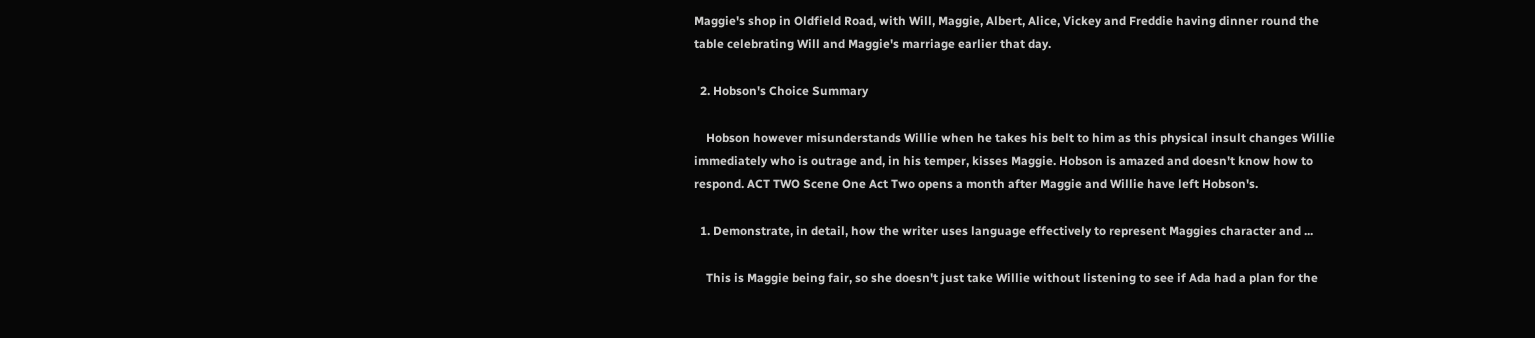Maggie's shop in Oldfield Road, with Will, Maggie, Albert, Alice, Vickey and Freddie having dinner round the table celebrating Will and Maggie's marriage earlier that day.

  2. Hobson's Choice Summary

    Hobson however misunderstands Willie when he takes his belt to him as this physical insult changes Willie immediately who is outrage and, in his temper, kisses Maggie. Hobson is amazed and doesn't know how to respond. ACT TWO Scene One Act Two opens a month after Maggie and Willie have left Hobson's.

  1. Demonstrate, in detail, how the writer uses language effectively to represent Maggies character and ...

    This is Maggie being fair, so she doesn't just take Willie without listening to see if Ada had a plan for the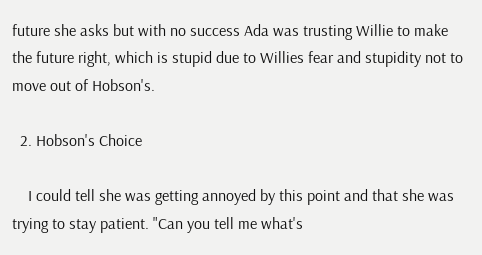future she asks but with no success Ada was trusting Willie to make the future right, which is stupid due to Willies fear and stupidity not to move out of Hobson's.

  2. Hobson's Choice

    I could tell she was getting annoyed by this point and that she was trying to stay patient. "Can you tell me what's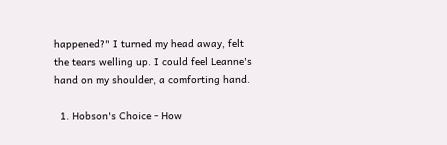happened?" I turned my head away, felt the tears welling up. I could feel Leanne's hand on my shoulder, a comforting hand.

  1. Hobson's Choice - How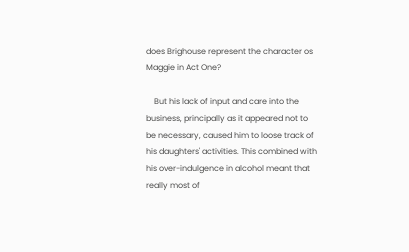does Brighouse represent the character os Maggie in Act One?

    But his lack of input and care into the business, principally as it appeared not to be necessary, caused him to loose track of his daughters' activities. This combined with his over-indulgence in alcohol meant that really most of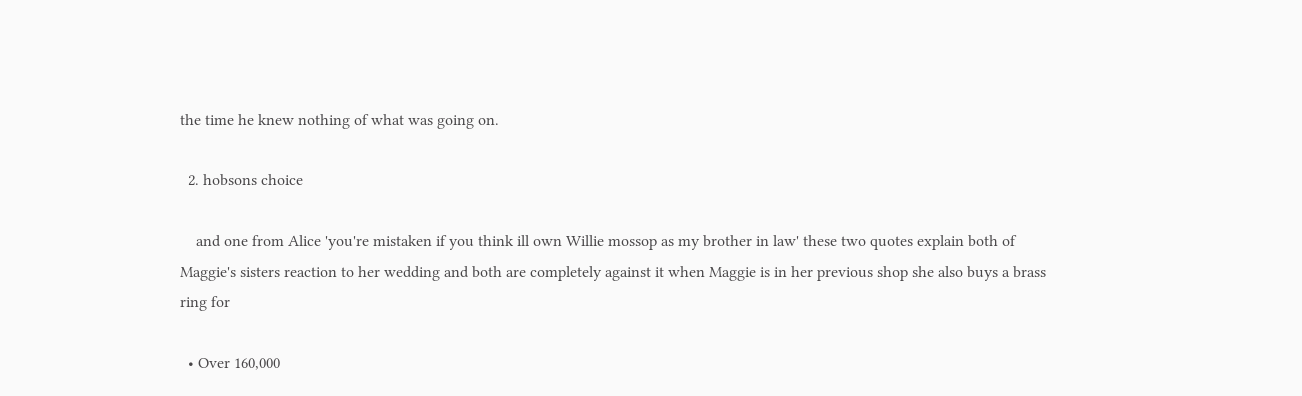the time he knew nothing of what was going on.

  2. hobsons choice

    and one from Alice 'you're mistaken if you think ill own Willie mossop as my brother in law' these two quotes explain both of Maggie's sisters reaction to her wedding and both are completely against it when Maggie is in her previous shop she also buys a brass ring for

  • Over 160,000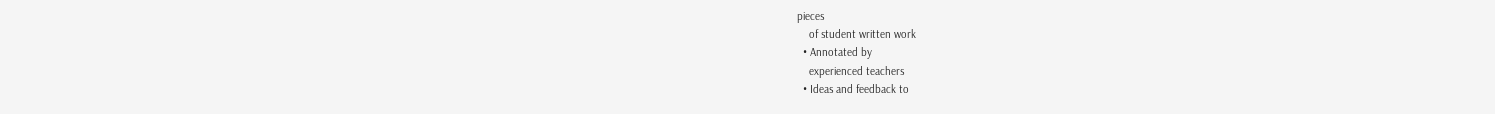pieces
    of student written work
  • Annotated by
    experienced teachers
  • Ideas and feedback to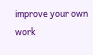improve your own work